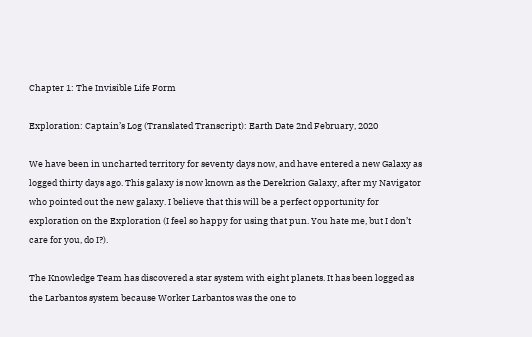Chapter 1: The Invisible Life Form

Exploration: Captain’s Log (Translated Transcript): Earth Date 2nd February, 2020

We have been in uncharted territory for seventy days now, and have entered a new Galaxy as logged thirty days ago. This galaxy is now known as the Derekrion Galaxy, after my Navigator who pointed out the new galaxy. I believe that this will be a perfect opportunity for exploration on the Exploration (I feel so happy for using that pun. You hate me, but I don’t care for you, do I?).

The Knowledge Team has discovered a star system with eight planets. It has been logged as the Larbantos system because Worker Larbantos was the one to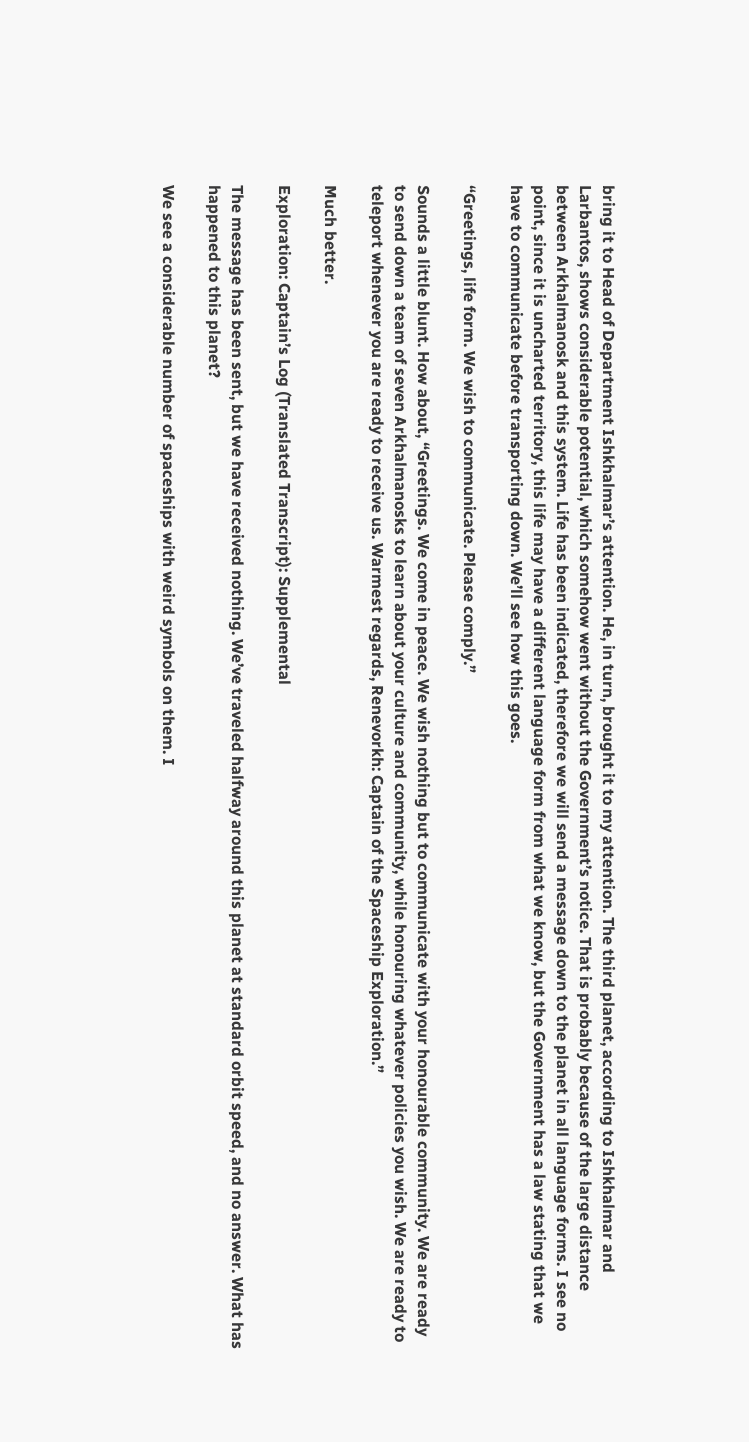bring it to Head of Department Ishkhalmar’s attention. He, in turn, brought it to my attention. The third planet, according to Ishkhalmar and Larbantos, shows considerable potential, which somehow went without the Government’s notice. That is probably because of the large distance between Arkhalmanosk and this system. Life has been indicated, therefore we will send a message down to the planet in all language forms. I see no point, since it is uncharted territory, this life may have a different language form from what we know, but the Government has a law stating that we have to communicate before transporting down. We’ll see how this goes.

“Greetings, life form. We wish to communicate. Please comply.”

Sounds a little blunt. How about, “Greetings. We come in peace. We wish nothing but to communicate with your honourable community. We are ready to send down a team of seven Arkhalmanosks to learn about your culture and community, while honouring whatever policies you wish. We are ready to teleport whenever you are ready to receive us. Warmest regards, Renevorkh: Captain of the Spaceship Exploration.”

Much better.

Exploration: Captain’s Log (Translated Transcript): Supplemental

The message has been sent, but we have received nothing. We’ve traveled halfway around this planet at standard orbit speed, and no answer. What has happened to this planet?

We see a considerable number of spaceships with weird symbols on them. I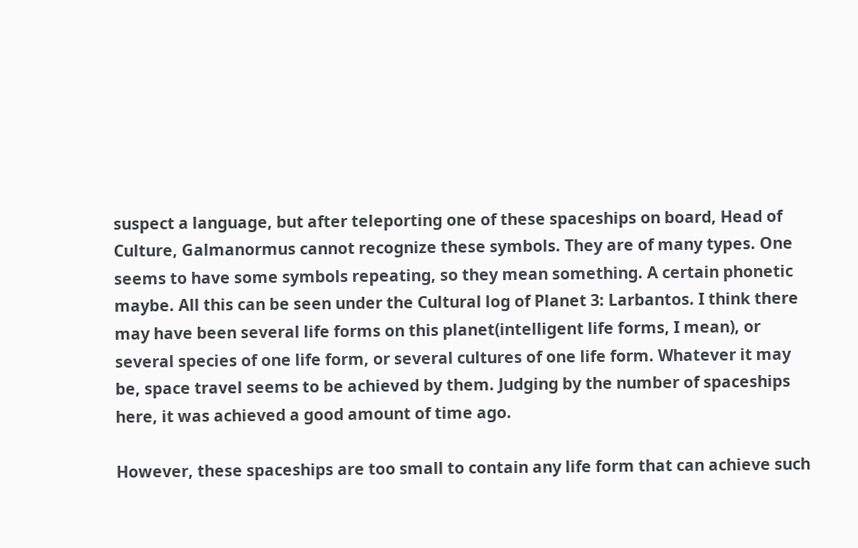suspect a language, but after teleporting one of these spaceships on board, Head of Culture, Galmanormus cannot recognize these symbols. They are of many types. One seems to have some symbols repeating, so they mean something. A certain phonetic maybe. All this can be seen under the Cultural log of Planet 3: Larbantos. I think there may have been several life forms on this planet(intelligent life forms, I mean), or several species of one life form, or several cultures of one life form. Whatever it may be, space travel seems to be achieved by them. Judging by the number of spaceships here, it was achieved a good amount of time ago.

However, these spaceships are too small to contain any life form that can achieve such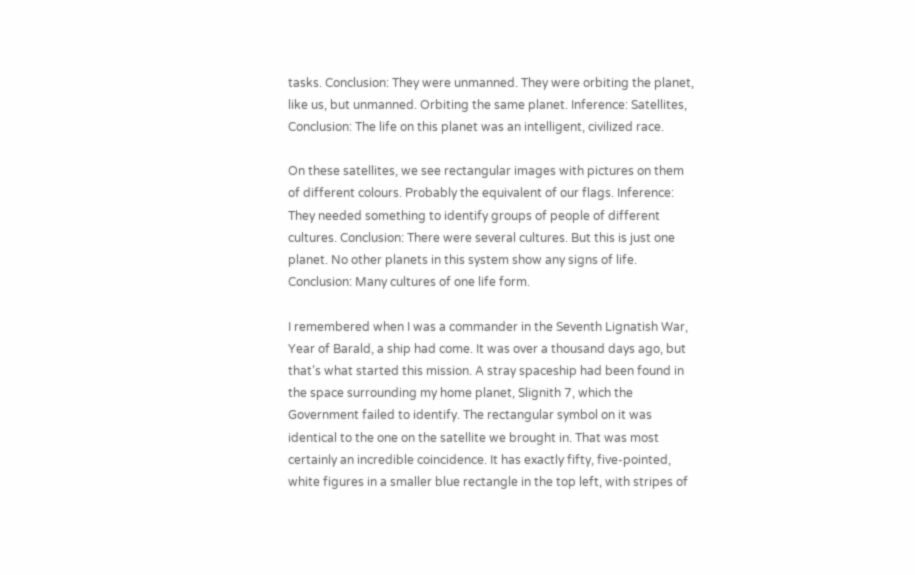tasks. Conclusion: They were unmanned. They were orbiting the planet, like us, but unmanned. Orbiting the same planet. Inference: Satellites, Conclusion: The life on this planet was an intelligent, civilized race.

On these satellites, we see rectangular images with pictures on them of different colours. Probably the equivalent of our flags. Inference: They needed something to identify groups of people of different cultures. Conclusion: There were several cultures. But this is just one planet. No other planets in this system show any signs of life. Conclusion: Many cultures of one life form.

I remembered when I was a commander in the Seventh Lignatish War, Year of Barald, a ship had come. It was over a thousand days ago, but that’s what started this mission. A stray spaceship had been found in the space surrounding my home planet, Slignith 7, which the Government failed to identify. The rectangular symbol on it was identical to the one on the satellite we brought in. That was most certainly an incredible coincidence. It has exactly fifty, five-pointed, white figures in a smaller blue rectangle in the top left, with stripes of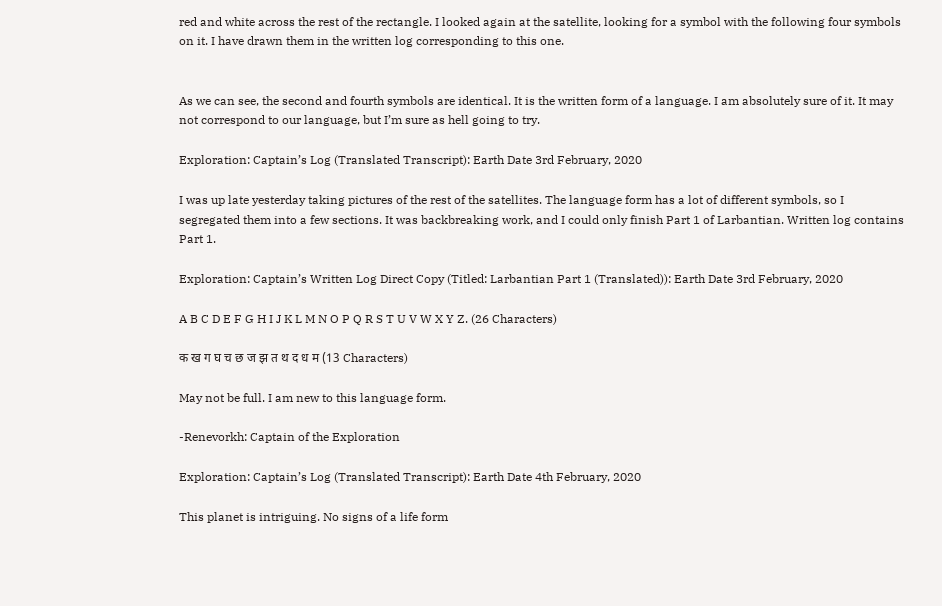red and white across the rest of the rectangle. I looked again at the satellite, looking for a symbol with the following four symbols on it. I have drawn them in the written log corresponding to this one.


As we can see, the second and fourth symbols are identical. It is the written form of a language. I am absolutely sure of it. It may not correspond to our language, but I’m sure as hell going to try.

Exploration: Captain’s Log (Translated Transcript): Earth Date 3rd February, 2020

I was up late yesterday taking pictures of the rest of the satellites. The language form has a lot of different symbols, so I segregated them into a few sections. It was backbreaking work, and I could only finish Part 1 of Larbantian. Written log contains Part 1.

Exploration: Captain’s Written Log Direct Copy (Titled: Larbantian Part 1 (Translated)): Earth Date 3rd February, 2020

A B C D E F G H I J K L M N O P Q R S T U V W X Y Z. (26 Characters)

क ख ग घ च छ ज झ त थ द ध म (13 Characters)

May not be full. I am new to this language form.

-Renevorkh: Captain of the Exploration

Exploration: Captain’s Log (Translated Transcript): Earth Date 4th February, 2020

This planet is intriguing. No signs of a life form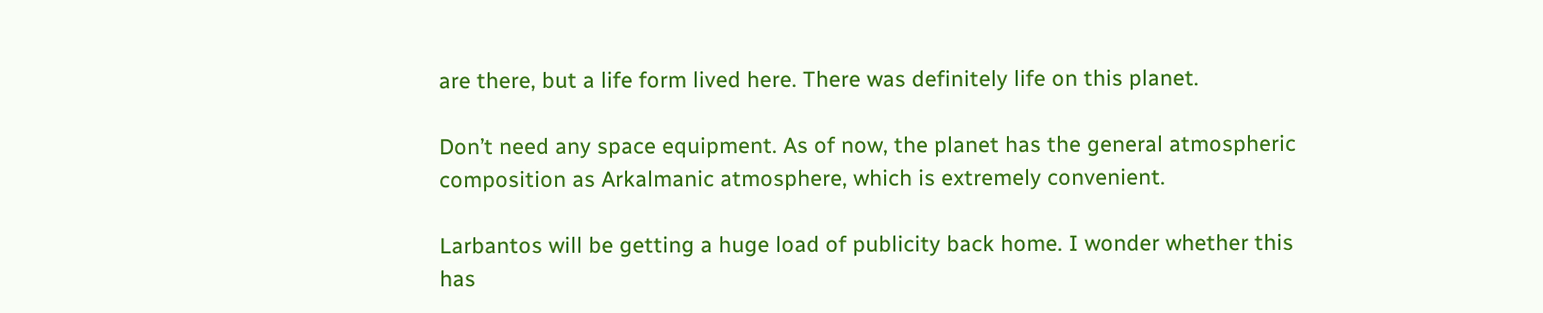are there, but a life form lived here. There was definitely life on this planet.

Don’t need any space equipment. As of now, the planet has the general atmospheric composition as Arkalmanic atmosphere, which is extremely convenient.

Larbantos will be getting a huge load of publicity back home. I wonder whether this has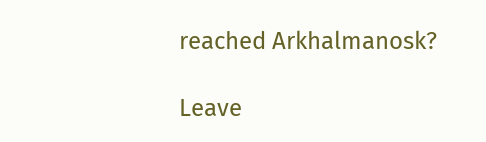reached Arkhalmanosk?

Leave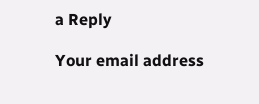a Reply

Your email address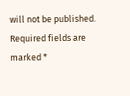will not be published. Required fields are marked *